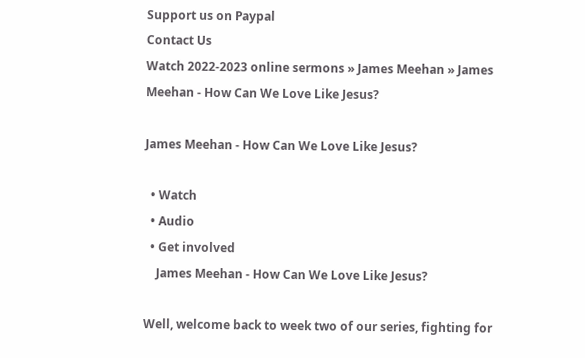Support us on Paypal
Contact Us
Watch 2022-2023 online sermons » James Meehan » James Meehan - How Can We Love Like Jesus?

James Meehan - How Can We Love Like Jesus?

  • Watch
  • Audio
  • Get involved
    James Meehan - How Can We Love Like Jesus?

Well, welcome back to week two of our series, fighting for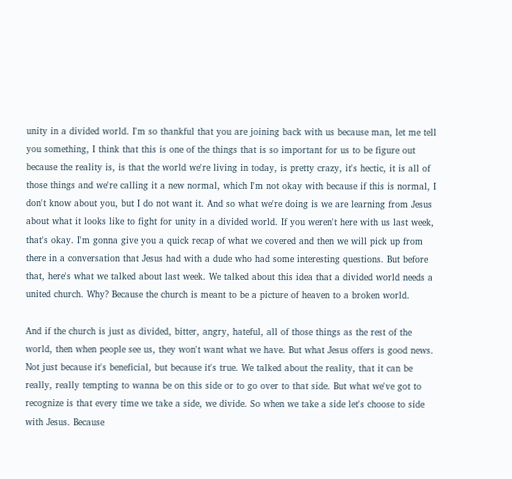unity in a divided world. I'm so thankful that you are joining back with us because man, let me tell you something, I think that this is one of the things that is so important for us to be figure out because the reality is, is that the world we're living in today, is pretty crazy, it's hectic, it is all of those things and we're calling it a new normal, which I'm not okay with because if this is normal, I don't know about you, but I do not want it. And so what we're doing is we are learning from Jesus about what it looks like to fight for unity in a divided world. If you weren't here with us last week, that's okay. I'm gonna give you a quick recap of what we covered and then we will pick up from there in a conversation that Jesus had with a dude who had some interesting questions. But before that, here's what we talked about last week. We talked about this idea that a divided world needs a united church. Why? Because the church is meant to be a picture of heaven to a broken world.

And if the church is just as divided, bitter, angry, hateful, all of those things as the rest of the world, then when people see us, they won't want what we have. But what Jesus offers is good news. Not just because it's beneficial, but because it's true. We talked about the reality, that it can be really, really tempting to wanna be on this side or to go over to that side. But what we've got to recognize is that every time we take a side, we divide. So when we take a side let's choose to side with Jesus. Because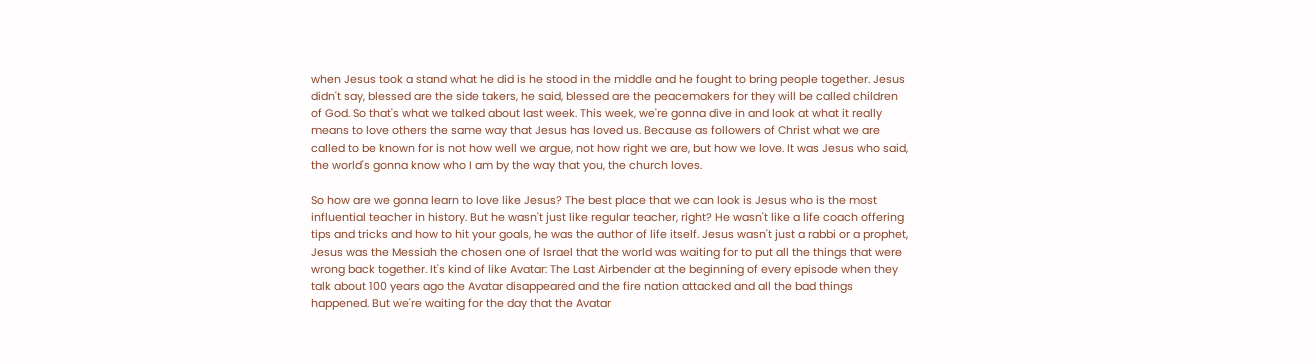when Jesus took a stand what he did is he stood in the middle and he fought to bring people together. Jesus didn't say, blessed are the side takers, he said, blessed are the peacemakers for they will be called children of God. So that's what we talked about last week. This week, we're gonna dive in and look at what it really means to love others the same way that Jesus has loved us. Because as followers of Christ what we are called to be known for is not how well we argue, not how right we are, but how we love. It was Jesus who said, the world's gonna know who I am by the way that you, the church loves.

So how are we gonna learn to love like Jesus? The best place that we can look is Jesus who is the most influential teacher in history. But he wasn't just like regular teacher, right? He wasn't like a life coach offering tips and tricks and how to hit your goals, he was the author of life itself. Jesus wasn't just a rabbi or a prophet, Jesus was the Messiah the chosen one of Israel that the world was waiting for to put all the things that were wrong back together. It's kind of like Avatar: The Last Airbender at the beginning of every episode when they talk about 100 years ago the Avatar disappeared and the fire nation attacked and all the bad things happened. But we're waiting for the day that the Avatar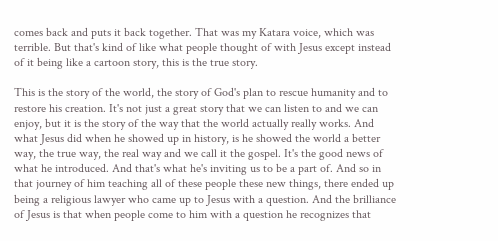comes back and puts it back together. That was my Katara voice, which was terrible. But that's kind of like what people thought of with Jesus except instead of it being like a cartoon story, this is the true story.

This is the story of the world, the story of God's plan to rescue humanity and to restore his creation. It's not just a great story that we can listen to and we can enjoy, but it is the story of the way that the world actually really works. And what Jesus did when he showed up in history, is he showed the world a better way, the true way, the real way and we call it the gospel. It's the good news of what he introduced. And that's what he's inviting us to be a part of. And so in that journey of him teaching all of these people these new things, there ended up being a religious lawyer who came up to Jesus with a question. And the brilliance of Jesus is that when people come to him with a question he recognizes that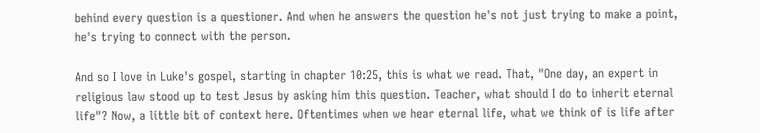behind every question is a questioner. And when he answers the question he's not just trying to make a point, he's trying to connect with the person.

And so I love in Luke's gospel, starting in chapter 10:25, this is what we read. That, "One day, an expert in religious law stood up to test Jesus by asking him this question. Teacher, what should I do to inherit eternal life"? Now, a little bit of context here. Oftentimes when we hear eternal life, what we think of is life after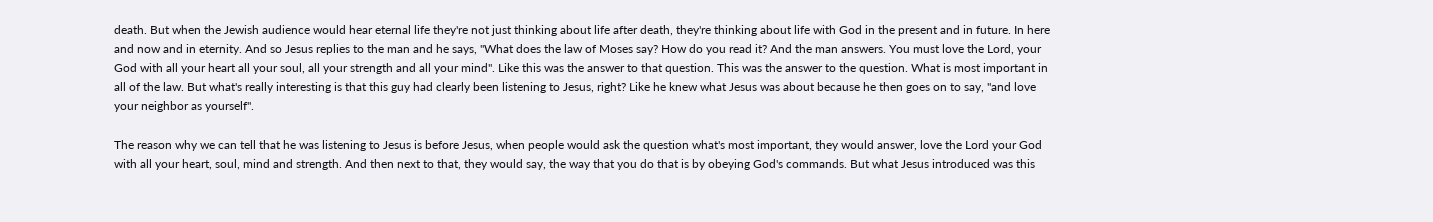death. But when the Jewish audience would hear eternal life they're not just thinking about life after death, they're thinking about life with God in the present and in future. In here and now and in eternity. And so Jesus replies to the man and he says, "What does the law of Moses say? How do you read it? And the man answers. You must love the Lord, your God with all your heart all your soul, all your strength and all your mind". Like this was the answer to that question. This was the answer to the question. What is most important in all of the law. But what's really interesting is that this guy had clearly been listening to Jesus, right? Like he knew what Jesus was about because he then goes on to say, "and love your neighbor as yourself".

The reason why we can tell that he was listening to Jesus is before Jesus, when people would ask the question what's most important, they would answer, love the Lord your God with all your heart, soul, mind and strength. And then next to that, they would say, the way that you do that is by obeying God's commands. But what Jesus introduced was this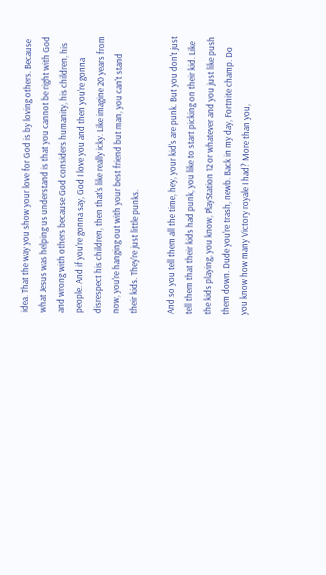idea. That the way you show your love for God is by loving others. Because what Jesus was helping us understand is that you cannot be right with God and wrong with others because God considers humanity, his children, his people. And if you're gonna say, God I love you and then you're gonna disrespect his children, then that's like really icky. Like imagine 20 years from now, you're hanging out with your best friend but man, you can't stand their kids. They're just little punks.

And so you tell them all the time, hey, your kid's are punk. But you don't just tell them that their kids had punk, you like to start picking on their kid. Like the kids playing, you know, PlayStation 12 or whatever and you just like push them down. Dude you're trash, newb. Back in my day, Fortnite champ. Do you know how many Victory royale I had? More than you,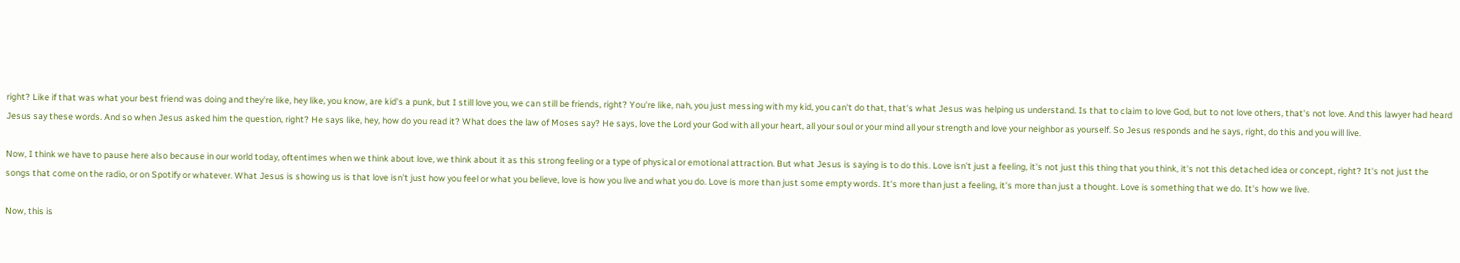right? Like if that was what your best friend was doing and they're like, hey like, you know, are kid's a punk, but I still love you, we can still be friends, right? You're like, nah, you just messing with my kid, you can't do that, that's what Jesus was helping us understand. Is that to claim to love God, but to not love others, that's not love. And this lawyer had heard Jesus say these words. And so when Jesus asked him the question, right? He says like, hey, how do you read it? What does the law of Moses say? He says, love the Lord your God with all your heart, all your soul or your mind all your strength and love your neighbor as yourself. So Jesus responds and he says, right, do this and you will live.

Now, I think we have to pause here also because in our world today, oftentimes when we think about love, we think about it as this strong feeling or a type of physical or emotional attraction. But what Jesus is saying is to do this. Love isn't just a feeling, it's not just this thing that you think, it's not this detached idea or concept, right? It's not just the songs that come on the radio, or on Spotify or whatever. What Jesus is showing us is that love isn't just how you feel or what you believe, love is how you live and what you do. Love is more than just some empty words. It's more than just a feeling, it's more than just a thought. Love is something that we do. It's how we live.

Now, this is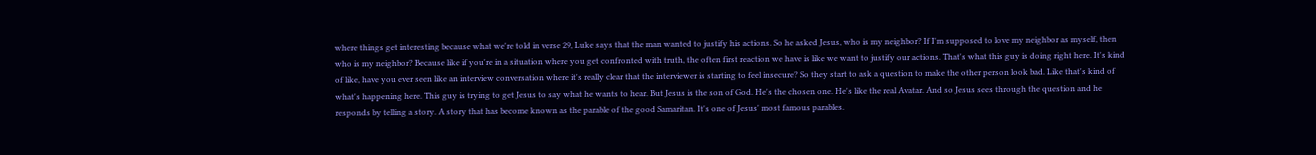where things get interesting because what we're told in verse 29, Luke says that the man wanted to justify his actions. So he asked Jesus, who is my neighbor? If I'm supposed to love my neighbor as myself, then who is my neighbor? Because like if you're in a situation where you get confronted with truth, the often first reaction we have is like we want to justify our actions. That's what this guy is doing right here. It's kind of like, have you ever seen like an interview conversation where it's really clear that the interviewer is starting to feel insecure? So they start to ask a question to make the other person look bad. Like that's kind of what's happening here. This guy is trying to get Jesus to say what he wants to hear. But Jesus is the son of God. He's the chosen one. He's like the real Avatar. And so Jesus sees through the question and he responds by telling a story. A story that has become known as the parable of the good Samaritan. It's one of Jesus' most famous parables.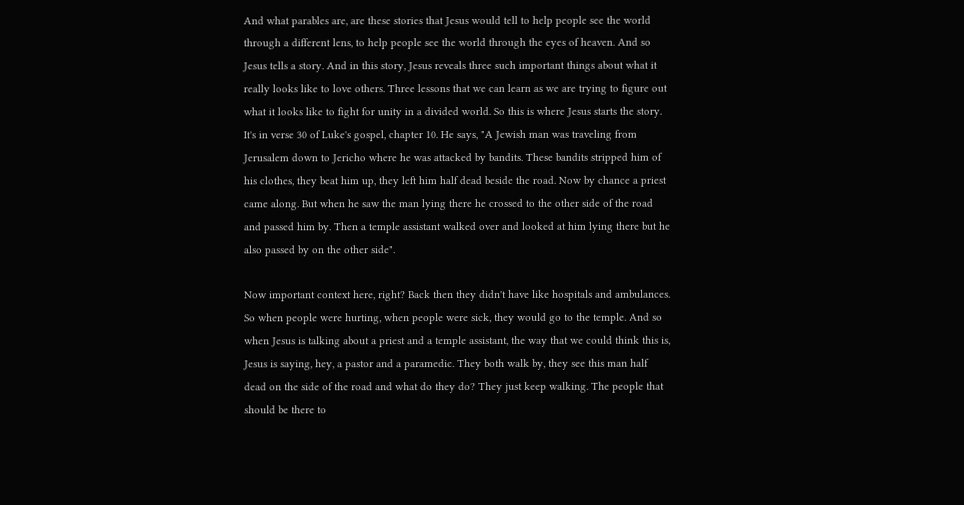And what parables are, are these stories that Jesus would tell to help people see the world through a different lens, to help people see the world through the eyes of heaven. And so Jesus tells a story. And in this story, Jesus reveals three such important things about what it really looks like to love others. Three lessons that we can learn as we are trying to figure out what it looks like to fight for unity in a divided world. So this is where Jesus starts the story. It's in verse 30 of Luke's gospel, chapter 10. He says, "A Jewish man was traveling from Jerusalem down to Jericho where he was attacked by bandits. These bandits stripped him of his clothes, they beat him up, they left him half dead beside the road. Now by chance a priest came along. But when he saw the man lying there he crossed to the other side of the road and passed him by. Then a temple assistant walked over and looked at him lying there but he also passed by on the other side".

Now important context here, right? Back then they didn't have like hospitals and ambulances. So when people were hurting, when people were sick, they would go to the temple. And so when Jesus is talking about a priest and a temple assistant, the way that we could think this is, Jesus is saying, hey, a pastor and a paramedic. They both walk by, they see this man half dead on the side of the road and what do they do? They just keep walking. The people that should be there to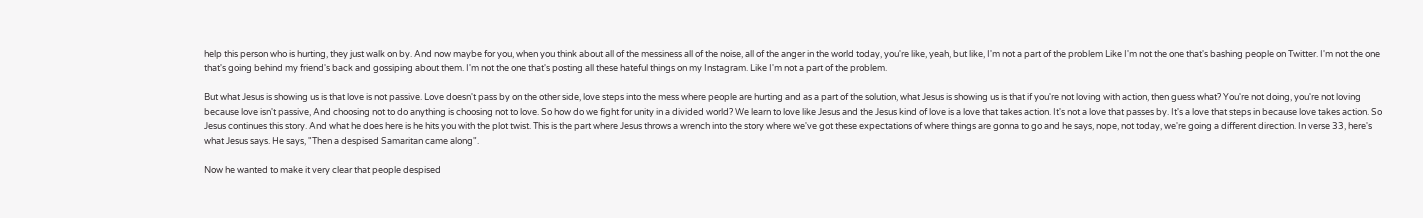help this person who is hurting, they just walk on by. And now maybe for you, when you think about all of the messiness all of the noise, all of the anger in the world today, you're like, yeah, but like, I'm not a part of the problem Like I'm not the one that's bashing people on Twitter. I'm not the one that's going behind my friend's back and gossiping about them. I'm not the one that's posting all these hateful things on my Instagram. Like I'm not a part of the problem.

But what Jesus is showing us is that love is not passive. Love doesn't pass by on the other side, love steps into the mess where people are hurting and as a part of the solution, what Jesus is showing us is that if you're not loving with action, then guess what? You're not doing, you're not loving because love isn't passive, And choosing not to do anything is choosing not to love. So how do we fight for unity in a divided world? We learn to love like Jesus and the Jesus kind of love is a love that takes action. It's not a love that passes by. It's a love that steps in because love takes action. So Jesus continues this story. And what he does here is he hits you with the plot twist. This is the part where Jesus throws a wrench into the story where we've got these expectations of where things are gonna to go and he says, nope, not today, we're going a different direction. In verse 33, here's what Jesus says. He says, "Then a despised Samaritan came along".

Now he wanted to make it very clear that people despised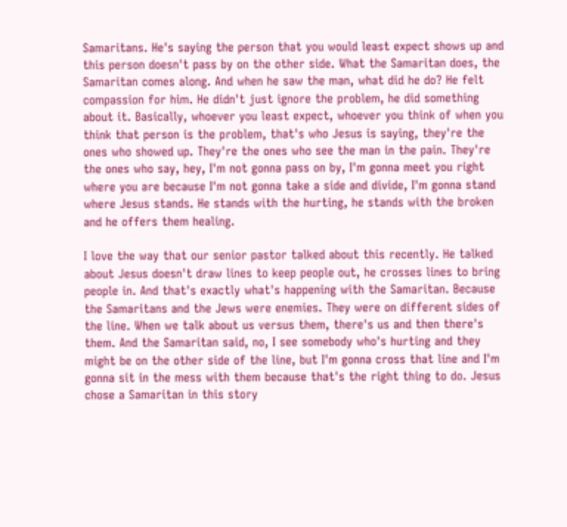Samaritans. He's saying the person that you would least expect shows up and this person doesn't pass by on the other side. What the Samaritan does, the Samaritan comes along. And when he saw the man, what did he do? He felt compassion for him. He didn't just ignore the problem, he did something about it. Basically, whoever you least expect, whoever you think of when you think that person is the problem, that's who Jesus is saying, they're the ones who showed up. They're the ones who see the man in the pain. They're the ones who say, hey, I'm not gonna pass on by, I'm gonna meet you right where you are because I'm not gonna take a side and divide, I'm gonna stand where Jesus stands. He stands with the hurting, he stands with the broken and he offers them healing.

I love the way that our senior pastor talked about this recently. He talked about Jesus doesn't draw lines to keep people out, he crosses lines to bring people in. And that's exactly what's happening with the Samaritan. Because the Samaritans and the Jews were enemies. They were on different sides of the line. When we talk about us versus them, there's us and then there's them. And the Samaritan said, no, I see somebody who's hurting and they might be on the other side of the line, but I'm gonna cross that line and I'm gonna sit in the mess with them because that's the right thing to do. Jesus chose a Samaritan in this story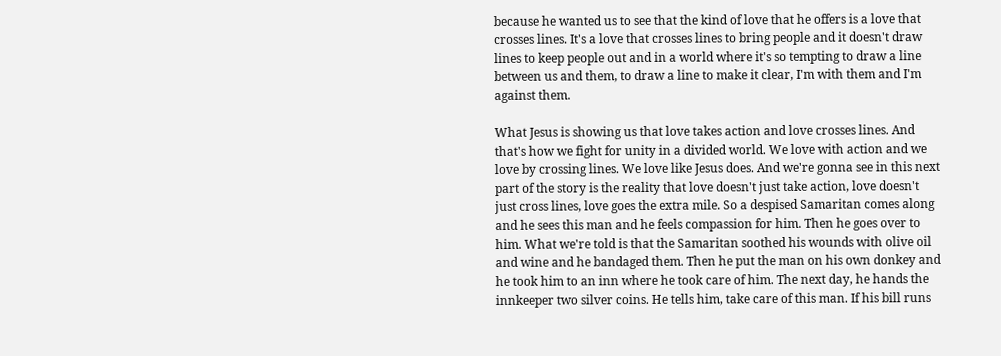because he wanted us to see that the kind of love that he offers is a love that crosses lines. It's a love that crosses lines to bring people and it doesn't draw lines to keep people out and in a world where it's so tempting to draw a line between us and them, to draw a line to make it clear, I'm with them and I'm against them.

What Jesus is showing us that love takes action and love crosses lines. And that's how we fight for unity in a divided world. We love with action and we love by crossing lines. We love like Jesus does. And we're gonna see in this next part of the story is the reality that love doesn't just take action, love doesn't just cross lines, love goes the extra mile. So a despised Samaritan comes along and he sees this man and he feels compassion for him. Then he goes over to him. What we're told is that the Samaritan soothed his wounds with olive oil and wine and he bandaged them. Then he put the man on his own donkey and he took him to an inn where he took care of him. The next day, he hands the innkeeper two silver coins. He tells him, take care of this man. If his bill runs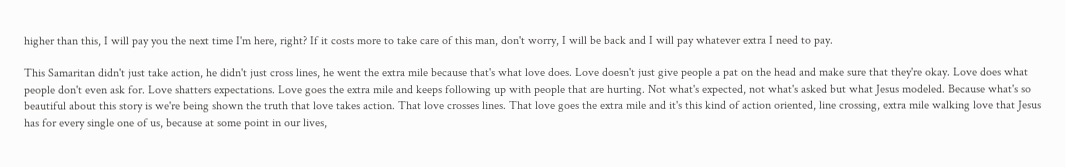higher than this, I will pay you the next time I'm here, right? If it costs more to take care of this man, don't worry, I will be back and I will pay whatever extra I need to pay.

This Samaritan didn't just take action, he didn't just cross lines, he went the extra mile because that's what love does. Love doesn't just give people a pat on the head and make sure that they're okay. Love does what people don't even ask for. Love shatters expectations. Love goes the extra mile and keeps following up with people that are hurting. Not what's expected, not what's asked but what Jesus modeled. Because what's so beautiful about this story is we're being shown the truth that love takes action. That love crosses lines. That love goes the extra mile and it's this kind of action oriented, line crossing, extra mile walking love that Jesus has for every single one of us, because at some point in our lives,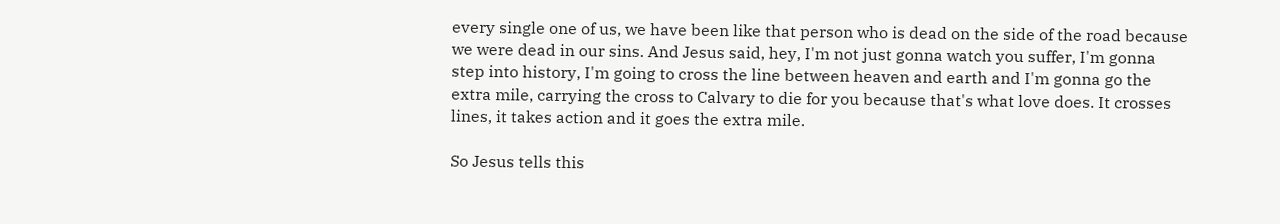every single one of us, we have been like that person who is dead on the side of the road because we were dead in our sins. And Jesus said, hey, I'm not just gonna watch you suffer, I'm gonna step into history, I'm going to cross the line between heaven and earth and I'm gonna go the extra mile, carrying the cross to Calvary to die for you because that's what love does. It crosses lines, it takes action and it goes the extra mile.

So Jesus tells this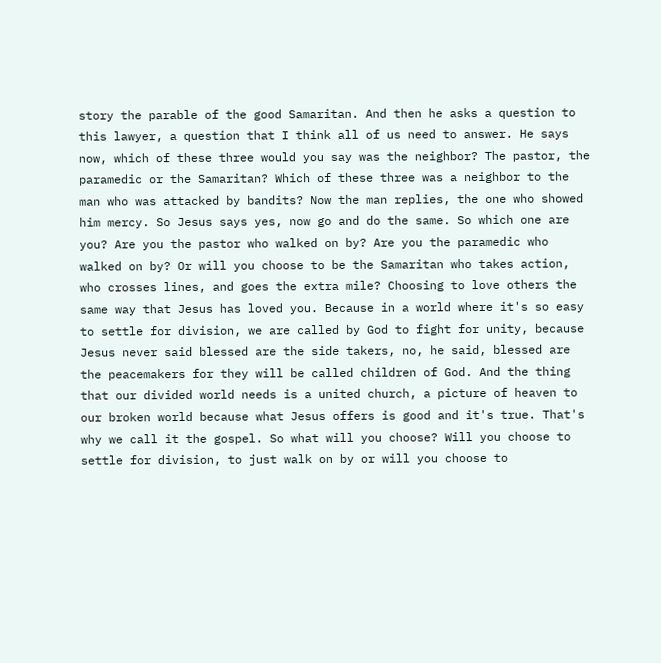story the parable of the good Samaritan. And then he asks a question to this lawyer, a question that I think all of us need to answer. He says now, which of these three would you say was the neighbor? The pastor, the paramedic or the Samaritan? Which of these three was a neighbor to the man who was attacked by bandits? Now the man replies, the one who showed him mercy. So Jesus says yes, now go and do the same. So which one are you? Are you the pastor who walked on by? Are you the paramedic who walked on by? Or will you choose to be the Samaritan who takes action, who crosses lines, and goes the extra mile? Choosing to love others the same way that Jesus has loved you. Because in a world where it's so easy to settle for division, we are called by God to fight for unity, because Jesus never said blessed are the side takers, no, he said, blessed are the peacemakers for they will be called children of God. And the thing that our divided world needs is a united church, a picture of heaven to our broken world because what Jesus offers is good and it's true. That's why we call it the gospel. So what will you choose? Will you choose to settle for division, to just walk on by or will you choose to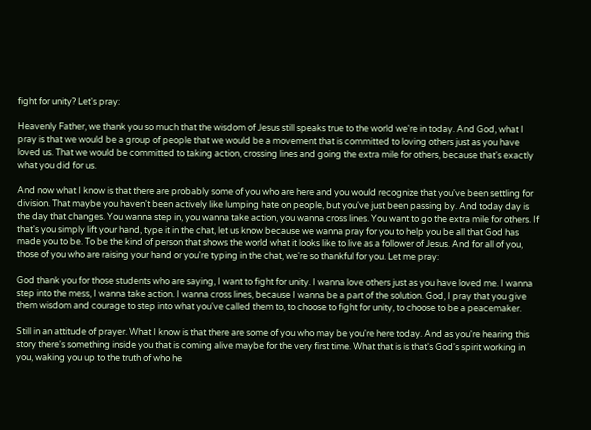fight for unity? Let's pray:

Heavenly Father, we thank you so much that the wisdom of Jesus still speaks true to the world we're in today. And God, what I pray is that we would be a group of people that we would be a movement that is committed to loving others just as you have loved us. That we would be committed to taking action, crossing lines and going the extra mile for others, because that's exactly what you did for us.

And now what I know is that there are probably some of you who are here and you would recognize that you've been settling for division. That maybe you haven't been actively like lumping hate on people, but you've just been passing by. And today day is the day that changes. You wanna step in, you wanna take action, you wanna cross lines. You want to go the extra mile for others. If that's you simply lift your hand, type it in the chat, let us know because we wanna pray for you to help you be all that God has made you to be. To be the kind of person that shows the world what it looks like to live as a follower of Jesus. And for all of you, those of you who are raising your hand or you're typing in the chat, we're so thankful for you. Let me pray:

God thank you for those students who are saying, I want to fight for unity. I wanna love others just as you have loved me. I wanna step into the mess, I wanna take action. I wanna cross lines, because I wanna be a part of the solution. God, I pray that you give them wisdom and courage to step into what you've called them to, to choose to fight for unity, to choose to be a peacemaker.

Still in an attitude of prayer. What I know is that there are some of you who may be you're here today. And as you're hearing this story there's something inside you that is coming alive maybe for the very first time. What that is is that's God's spirit working in you, waking you up to the truth of who he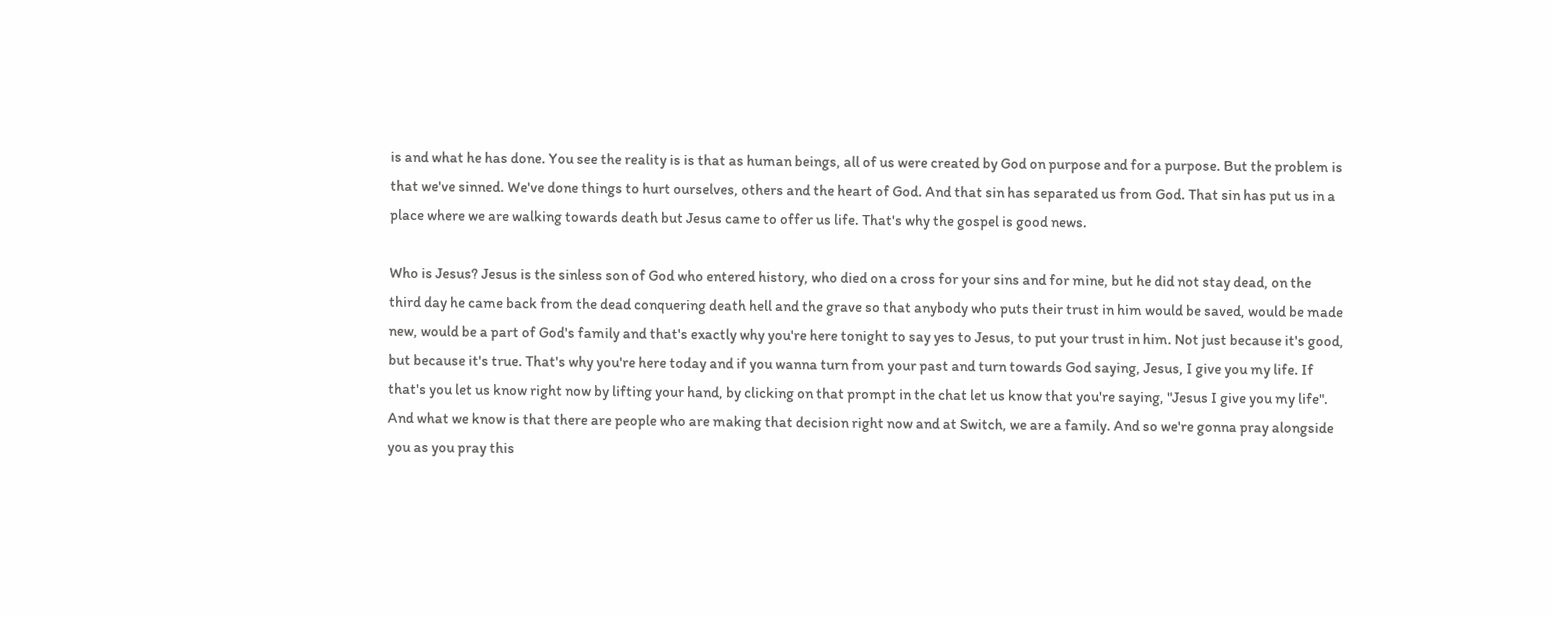is and what he has done. You see the reality is is that as human beings, all of us were created by God on purpose and for a purpose. But the problem is that we've sinned. We've done things to hurt ourselves, others and the heart of God. And that sin has separated us from God. That sin has put us in a place where we are walking towards death but Jesus came to offer us life. That's why the gospel is good news.

Who is Jesus? Jesus is the sinless son of God who entered history, who died on a cross for your sins and for mine, but he did not stay dead, on the third day he came back from the dead conquering death hell and the grave so that anybody who puts their trust in him would be saved, would be made new, would be a part of God's family and that's exactly why you're here tonight to say yes to Jesus, to put your trust in him. Not just because it's good, but because it's true. That's why you're here today and if you wanna turn from your past and turn towards God saying, Jesus, I give you my life. If that's you let us know right now by lifting your hand, by clicking on that prompt in the chat let us know that you're saying, "Jesus I give you my life". And what we know is that there are people who are making that decision right now and at Switch, we are a family. And so we're gonna pray alongside you as you pray this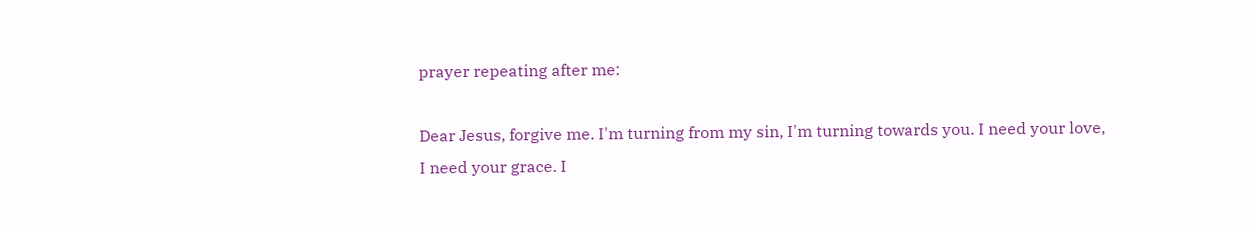prayer repeating after me:

Dear Jesus, forgive me. I'm turning from my sin, I'm turning towards you. I need your love, I need your grace. I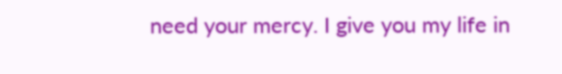need your mercy. I give you my life in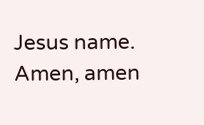Jesus name. Amen, amen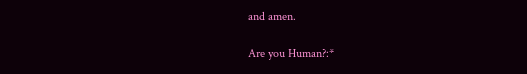and amen.

Are you Human?:*